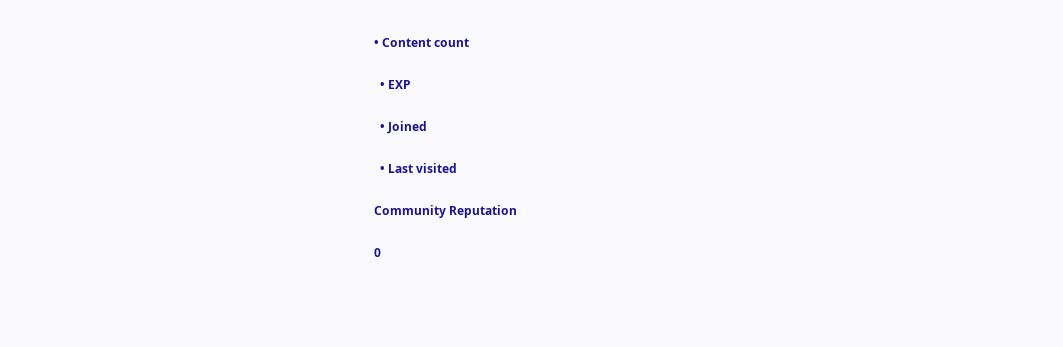• Content count

  • EXP

  • Joined

  • Last visited

Community Reputation

0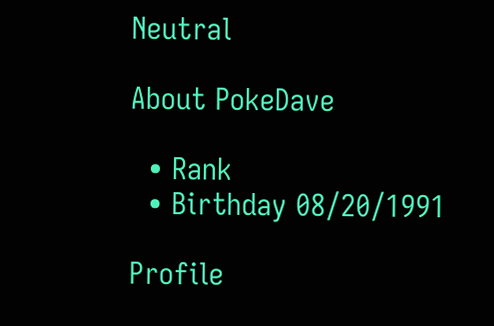Neutral

About PokeDave

  • Rank
  • Birthday 08/20/1991

Profile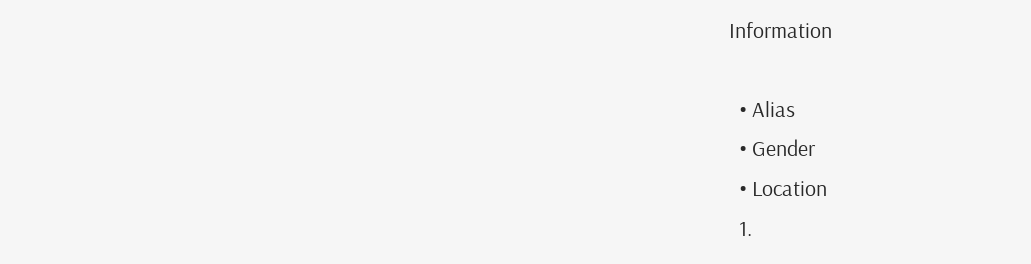Information

  • Alias
  • Gender
  • Location
  1.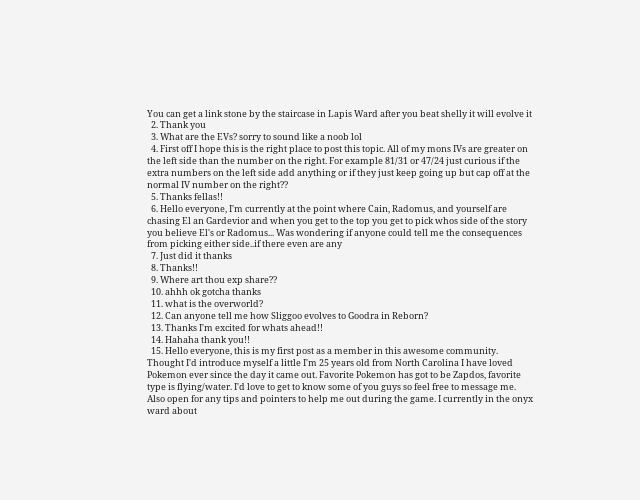You can get a link stone by the staircase in Lapis Ward after you beat shelly it will evolve it
  2. Thank you
  3. What are the EVs? sorry to sound like a noob lol
  4. First off I hope this is the right place to post this topic. All of my mons IVs are greater on the left side than the number on the right. For example 81/31 or 47/24 just curious if the extra numbers on the left side add anything or if they just keep going up but cap off at the normal IV number on the right??
  5. Thanks fellas!!
  6. Hello everyone, I'm currently at the point where Cain, Radomus, and yourself are chasing El an Gardevior and when you get to the top you get to pick whos side of the story you believe El's or Radomus... Was wondering if anyone could tell me the consequences from picking either side..if there even are any
  7. Just did it thanks
  8. Thanks!!
  9. Where art thou exp share??
  10. ahhh ok gotcha thanks
  11. what is the overworld?
  12. Can anyone tell me how Sliggoo evolves to Goodra in Reborn?
  13. Thanks I'm excited for whats ahead!!
  14. Hahaha thank you!!
  15. Hello everyone, this is my first post as a member in this awesome community. Thought I'd introduce myself a little I'm 25 years old from North Carolina I have loved Pokemon ever since the day it came out. Favorite Pokemon has got to be Zapdos, favorite type is flying/water. I'd love to get to know some of you guys so feel free to message me. Also open for any tips and pointers to help me out during the game. I currently in the onyx ward about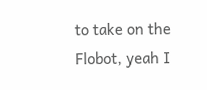to take on the Flobot, yeah I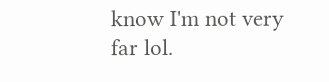know I'm not very far lol.